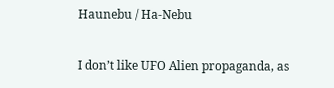Haunebu / Ha-Nebu

I don’t like UFO Alien propaganda, as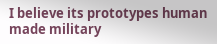I believe its prototypes human made military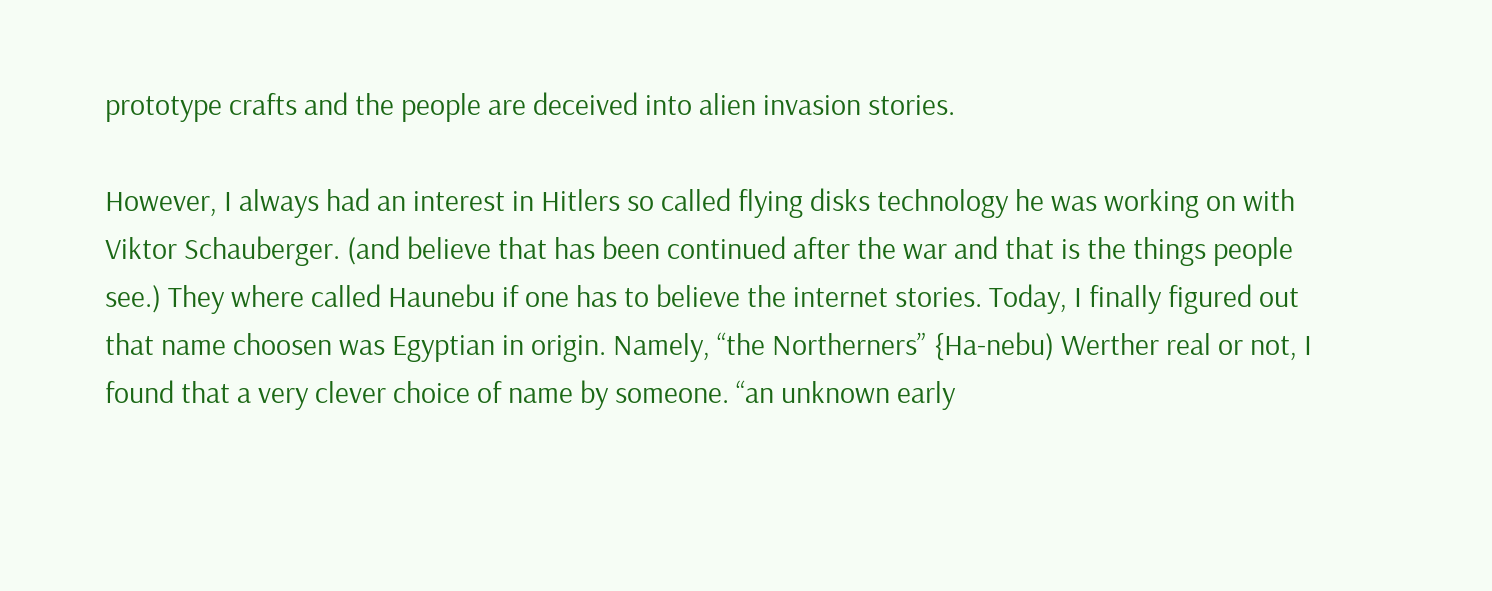prototype crafts and the people are deceived into alien invasion stories.

However, I always had an interest in Hitlers so called flying disks technology he was working on with Viktor Schauberger. (and believe that has been continued after the war and that is the things people see.) They where called Haunebu if one has to believe the internet stories. Today, I finally figured out that name choosen was Egyptian in origin. Namely, “the Northerners” {Ha-nebu) Werther real or not, I found that a very clever choice of name by someone. “an unknown early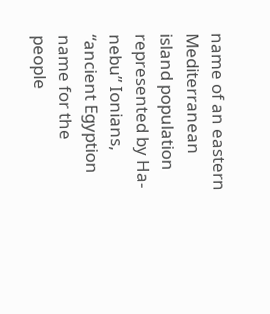name of an eastern Mediterranean island population represented by Ha-nebu” Ionians, “ancient Egyption name for the people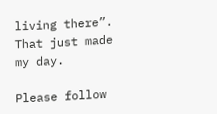living there”. That just made my day.

Please follow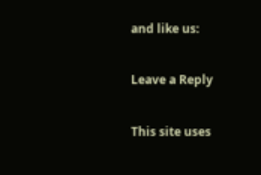and like us:

Leave a Reply

This site uses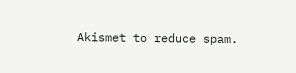Akismet to reduce spam.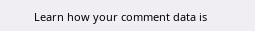Learn how your comment data is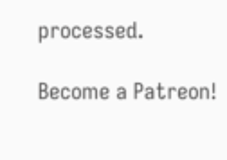processed.

Become a Patreon!